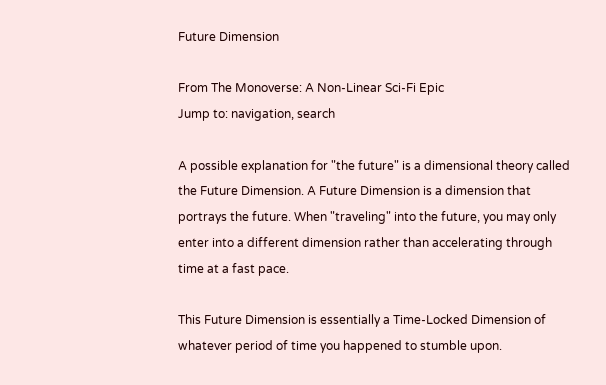Future Dimension

From The Monoverse: A Non-Linear Sci-Fi Epic
Jump to: navigation, search

A possible explanation for "the future" is a dimensional theory called the Future Dimension. A Future Dimension is a dimension that portrays the future. When "traveling" into the future, you may only enter into a different dimension rather than accelerating through time at a fast pace.

This Future Dimension is essentially a Time-Locked Dimension of whatever period of time you happened to stumble upon.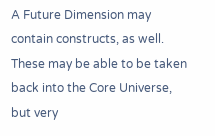A Future Dimension may contain constructs, as well. These may be able to be taken back into the Core Universe, but very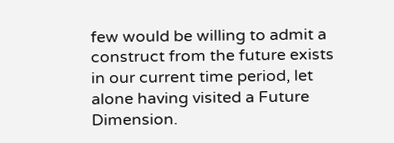few would be willing to admit a construct from the future exists in our current time period, let alone having visited a Future Dimension.